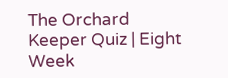The Orchard Keeper Quiz | Eight Week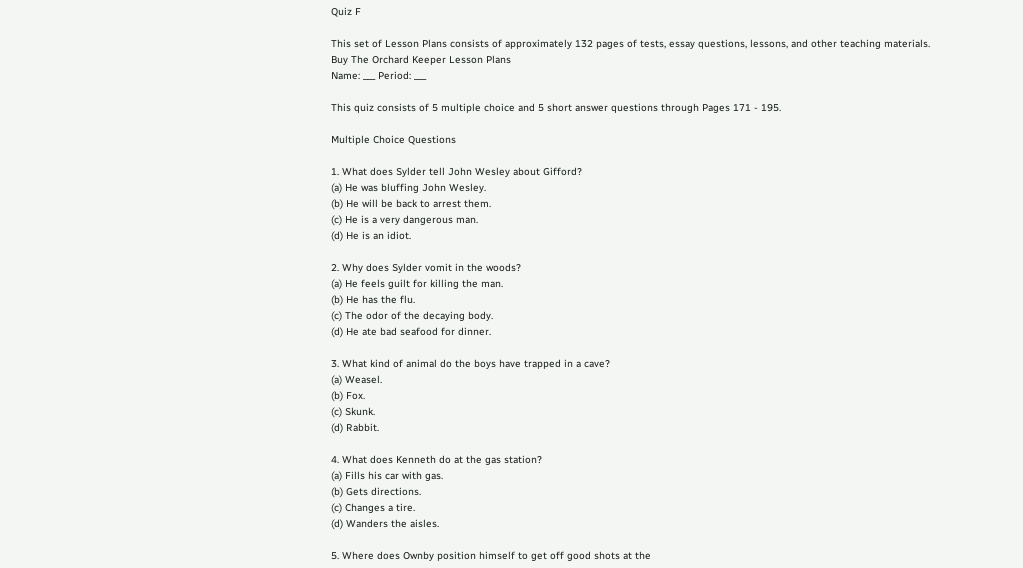Quiz F

This set of Lesson Plans consists of approximately 132 pages of tests, essay questions, lessons, and other teaching materials.
Buy The Orchard Keeper Lesson Plans
Name: ___ Period: ___

This quiz consists of 5 multiple choice and 5 short answer questions through Pages 171 - 195.

Multiple Choice Questions

1. What does Sylder tell John Wesley about Gifford?
(a) He was bluffing John Wesley.
(b) He will be back to arrest them.
(c) He is a very dangerous man.
(d) He is an idiot.

2. Why does Sylder vomit in the woods?
(a) He feels guilt for killing the man.
(b) He has the flu.
(c) The odor of the decaying body.
(d) He ate bad seafood for dinner.

3. What kind of animal do the boys have trapped in a cave?
(a) Weasel.
(b) Fox.
(c) Skunk.
(d) Rabbit.

4. What does Kenneth do at the gas station?
(a) Fills his car with gas.
(b) Gets directions.
(c) Changes a tire.
(d) Wanders the aisles.

5. Where does Ownby position himself to get off good shots at the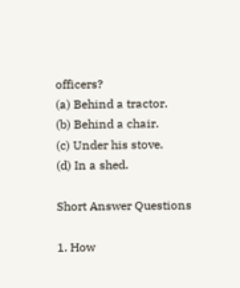officers?
(a) Behind a tractor.
(b) Behind a chair.
(c) Under his stove.
(d) In a shed.

Short Answer Questions

1. How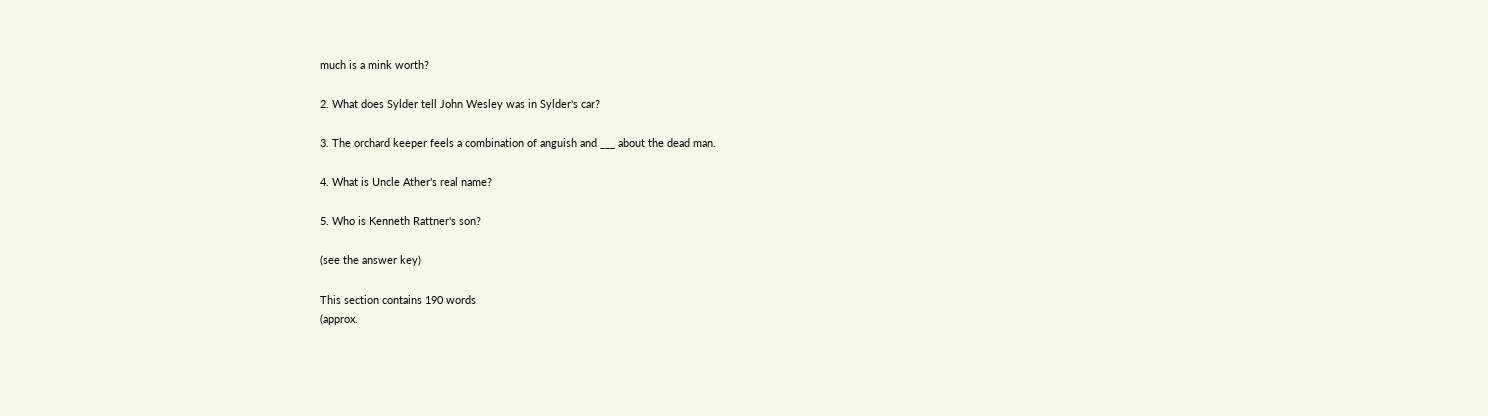much is a mink worth?

2. What does Sylder tell John Wesley was in Sylder's car?

3. The orchard keeper feels a combination of anguish and ___ about the dead man.

4. What is Uncle Ather's real name?

5. Who is Kenneth Rattner's son?

(see the answer key)

This section contains 190 words
(approx.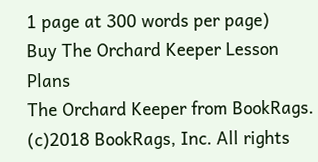1 page at 300 words per page)
Buy The Orchard Keeper Lesson Plans
The Orchard Keeper from BookRags. (c)2018 BookRags, Inc. All rights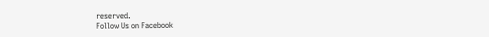reserved.
Follow Us on Facebook